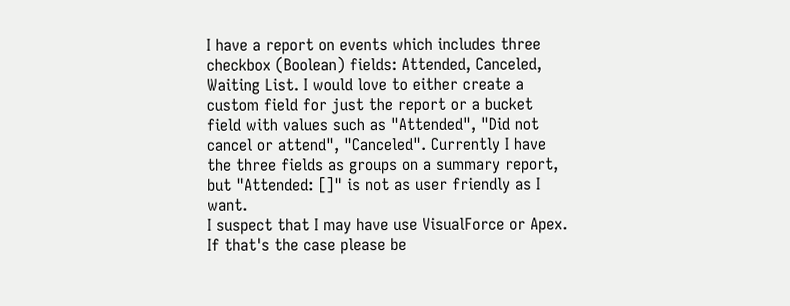I have a report on events which includes three checkbox (Boolean) fields: Attended, Canceled, Waiting List. I would love to either create a custom field for just the report or a bucket field with values such as "Attended", "Did not cancel or attend", "Canceled". Currently I have the three fields as groups on a summary report, but "Attended: []" is not as user friendly as I want.
I suspect that I may have use VisualForce or Apex. If that's the case please be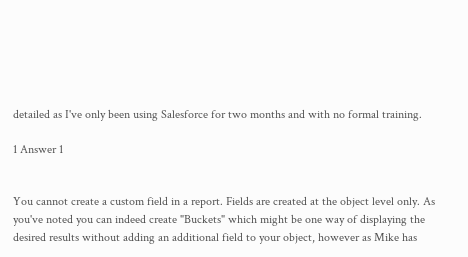detailed as I've only been using Salesforce for two months and with no formal training.

1 Answer 1


You cannot create a custom field in a report. Fields are created at the object level only. As you've noted you can indeed create "Buckets" which might be one way of displaying the desired results without adding an additional field to your object, however as Mike has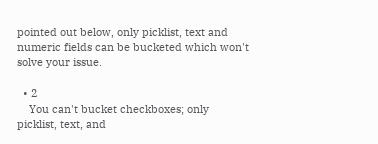pointed out below, only picklist, text and numeric fields can be bucketed which won't solve your issue.

  • 2
    You can't bucket checkboxes; only picklist, text, and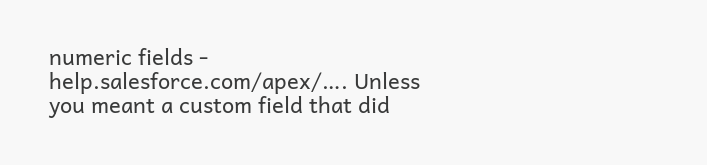numeric fields - help.salesforce.com/apex/…. Unless you meant a custom field that did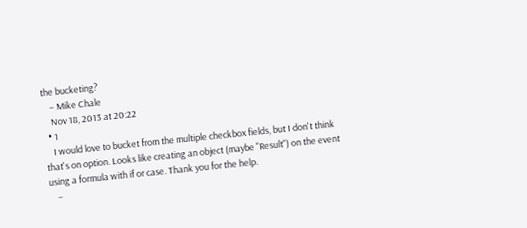the bucketing?
    – Mike Chale
    Nov 18, 2013 at 20:22
  • 1
    I would love to bucket from the multiple checkbox fields, but I don't think that's on option. Looks like creating an object (maybe "Result") on the event using a formula with if or case. Thank you for the help.
    –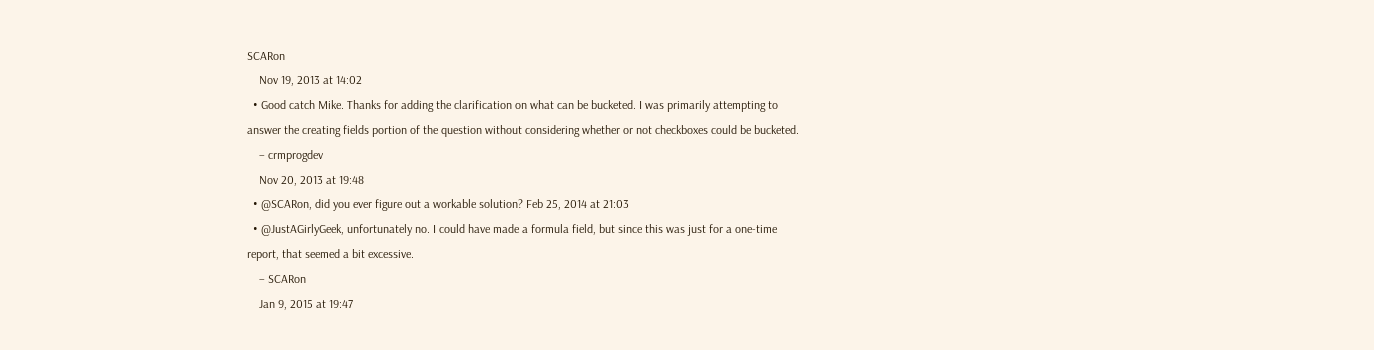SCARon
    Nov 19, 2013 at 14:02
  • Good catch Mike. Thanks for adding the clarification on what can be bucketed. I was primarily attempting to answer the creating fields portion of the question without considering whether or not checkboxes could be bucketed.
    – crmprogdev
    Nov 20, 2013 at 19:48
  • @SCARon, did you ever figure out a workable solution? Feb 25, 2014 at 21:03
  • @JustAGirlyGeek, unfortunately no. I could have made a formula field, but since this was just for a one-time report, that seemed a bit excessive.
    – SCARon
    Jan 9, 2015 at 19:47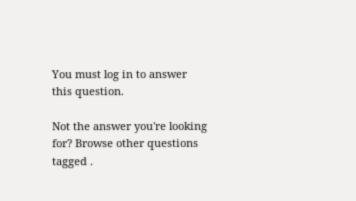You must log in to answer this question.

Not the answer you're looking for? Browse other questions tagged .